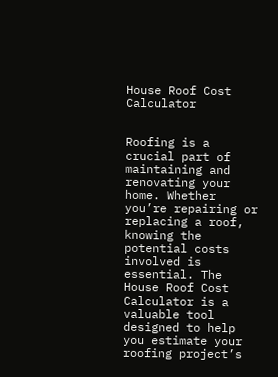House Roof Cost Calculator


Roofing is a crucial part of maintaining and renovating your home. Whether you’re repairing or replacing a roof, knowing the potential costs involved is essential. The House Roof Cost Calculator is a valuable tool designed to help you estimate your roofing project’s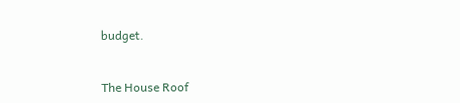budget.


The House Roof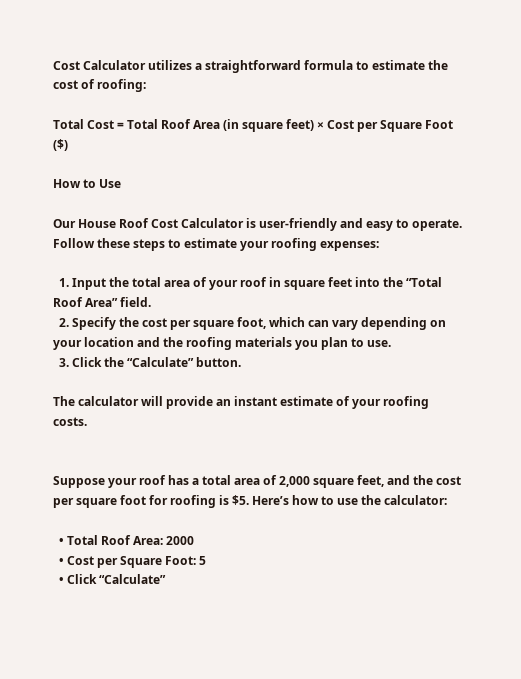Cost Calculator utilizes a straightforward formula to estimate the cost of roofing:

Total Cost = Total Roof Area (in square feet) × Cost per Square Foot ($)

How to Use

Our House Roof Cost Calculator is user-friendly and easy to operate. Follow these steps to estimate your roofing expenses:

  1. Input the total area of your roof in square feet into the “Total Roof Area” field.
  2. Specify the cost per square foot, which can vary depending on your location and the roofing materials you plan to use.
  3. Click the “Calculate” button.

The calculator will provide an instant estimate of your roofing costs.


Suppose your roof has a total area of 2,000 square feet, and the cost per square foot for roofing is $5. Here’s how to use the calculator:

  • Total Roof Area: 2000
  • Cost per Square Foot: 5
  • Click “Calculate”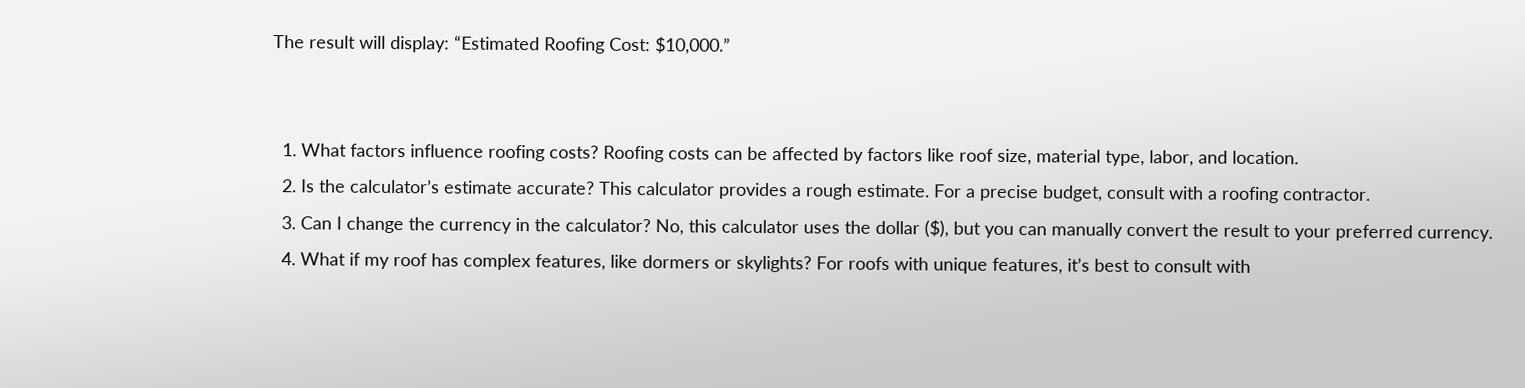The result will display: “Estimated Roofing Cost: $10,000.”


  1. What factors influence roofing costs? Roofing costs can be affected by factors like roof size, material type, labor, and location.
  2. Is the calculator’s estimate accurate? This calculator provides a rough estimate. For a precise budget, consult with a roofing contractor.
  3. Can I change the currency in the calculator? No, this calculator uses the dollar ($), but you can manually convert the result to your preferred currency.
  4. What if my roof has complex features, like dormers or skylights? For roofs with unique features, it’s best to consult with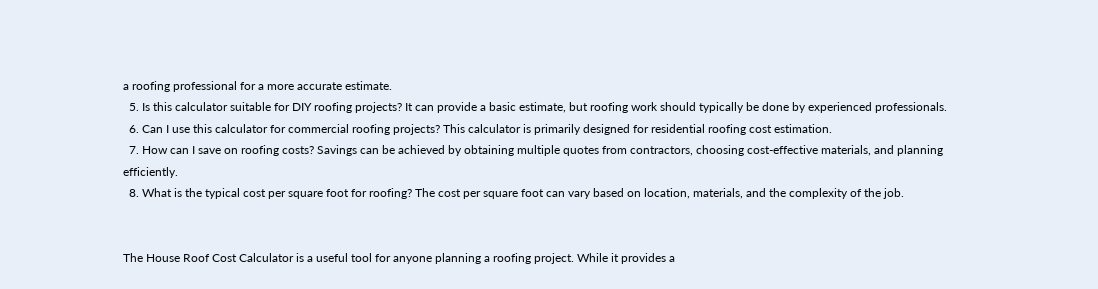a roofing professional for a more accurate estimate.
  5. Is this calculator suitable for DIY roofing projects? It can provide a basic estimate, but roofing work should typically be done by experienced professionals.
  6. Can I use this calculator for commercial roofing projects? This calculator is primarily designed for residential roofing cost estimation.
  7. How can I save on roofing costs? Savings can be achieved by obtaining multiple quotes from contractors, choosing cost-effective materials, and planning efficiently.
  8. What is the typical cost per square foot for roofing? The cost per square foot can vary based on location, materials, and the complexity of the job.


The House Roof Cost Calculator is a useful tool for anyone planning a roofing project. While it provides a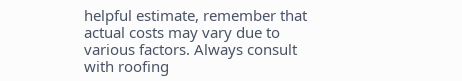helpful estimate, remember that actual costs may vary due to various factors. Always consult with roofing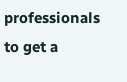professionals to get a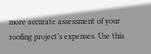more accurate assessment of your roofing project’s expenses. Use this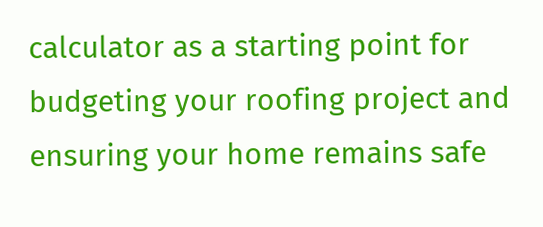calculator as a starting point for budgeting your roofing project and ensuring your home remains safe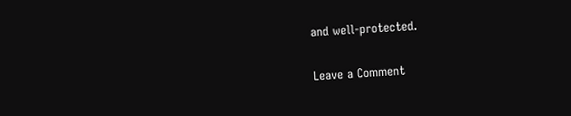and well-protected.

Leave a Comment